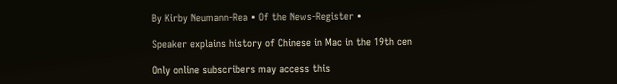By Kirby Neumann-Rea • Of the News-Register •

Speaker explains history of Chinese in Mac in the 19th cen

Only online subscribers may access this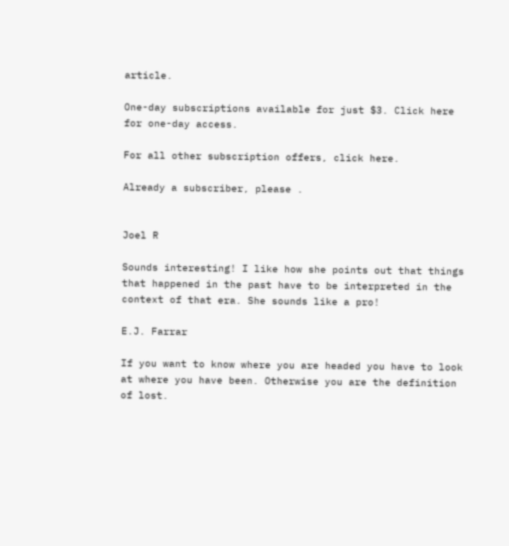article.

One-day subscriptions available for just $3. Click here for one-day access.

For all other subscription offers, click here.

Already a subscriber, please .


Joel R

Sounds interesting! I like how she points out that things that happened in the past have to be interpreted in the context of that era. She sounds like a pro!

E.J. Farrar

If you want to know where you are headed you have to look at where you have been. Otherwise you are the definition of lost.